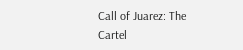Call of Juarez: The Cartel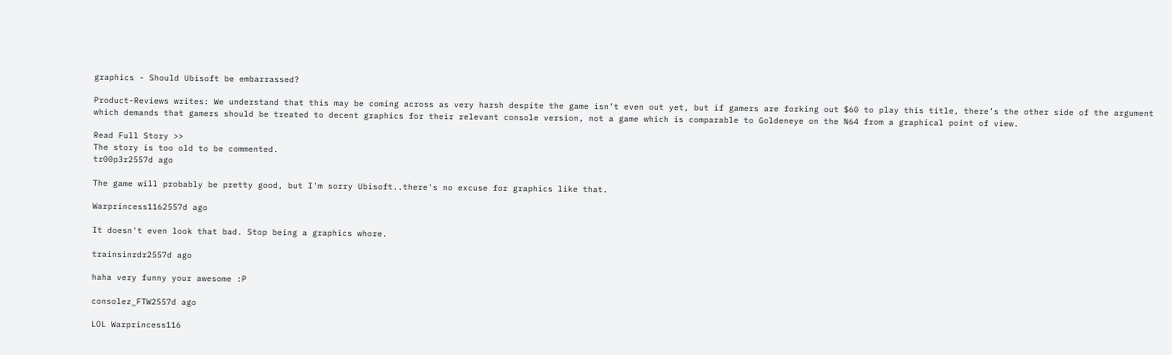graphics - Should Ubisoft be embarrassed?

Product-Reviews writes: We understand that this may be coming across as very harsh despite the game isn’t even out yet, but if gamers are forking out $60 to play this title, there’s the other side of the argument which demands that gamers should be treated to decent graphics for their relevant console version, not a game which is comparable to Goldeneye on the N64 from a graphical point of view.

Read Full Story >>
The story is too old to be commented.
tr00p3r2557d ago

The game will probably be pretty good, but I'm sorry Ubisoft..there's no excuse for graphics like that.

Warprincess1162557d ago

It doesn't even look that bad. Stop being a graphics whore.

trainsinrdr2557d ago

haha very funny your awesome :P

consolez_FTW2557d ago

LOL Warprincess116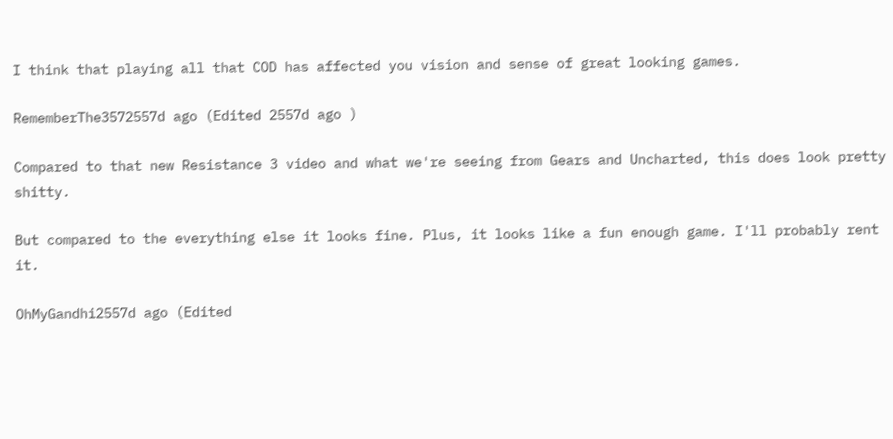I think that playing all that COD has affected you vision and sense of great looking games.

RememberThe3572557d ago (Edited 2557d ago )

Compared to that new Resistance 3 video and what we're seeing from Gears and Uncharted, this does look pretty shitty.

But compared to the everything else it looks fine. Plus, it looks like a fun enough game. I'll probably rent it.

OhMyGandhi2557d ago (Edited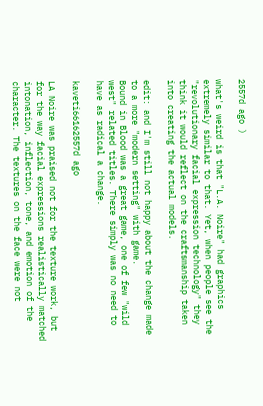2557d ago )

what's weird is that "L.A. Noire" had graphics extremely similar to that. Yet, when people see the "revolutionary facial expression technology" they think it would reflect on the craftsmanship taken into creating the actual models.

edit: and I'm still not happy about the change made to a more "modern setting" with game.
Bound in Blood was a great game, one of few "wild west" related titles. There simply was no need to have as radical a change.

kaveti66162557d ago

LA Noire was praised not for the texture work, but for the way facial expressions realistically matched intonation, inflection, tone, and emotion of the character. The textures on the face were not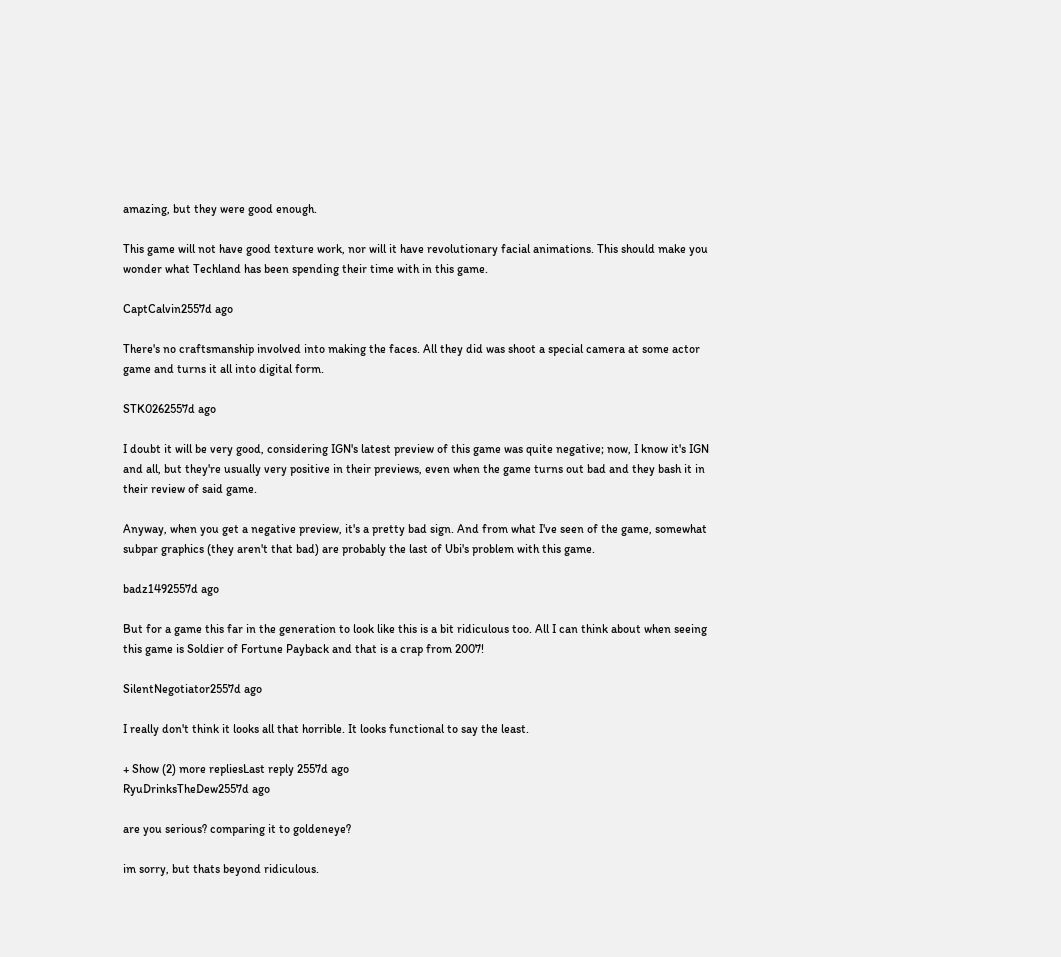amazing, but they were good enough.

This game will not have good texture work, nor will it have revolutionary facial animations. This should make you wonder what Techland has been spending their time with in this game.

CaptCalvin2557d ago

There's no craftsmanship involved into making the faces. All they did was shoot a special camera at some actor game and turns it all into digital form.

STK0262557d ago

I doubt it will be very good, considering IGN's latest preview of this game was quite negative; now, I know it's IGN and all, but they're usually very positive in their previews, even when the game turns out bad and they bash it in their review of said game.

Anyway, when you get a negative preview, it's a pretty bad sign. And from what I've seen of the game, somewhat subpar graphics (they aren't that bad) are probably the last of Ubi's problem with this game.

badz1492557d ago

But for a game this far in the generation to look like this is a bit ridiculous too. All I can think about when seeing this game is Soldier of Fortune Payback and that is a crap from 2007!

SilentNegotiator2557d ago

I really don't think it looks all that horrible. It looks functional to say the least.

+ Show (2) more repliesLast reply 2557d ago
RyuDrinksTheDew2557d ago

are you serious? comparing it to goldeneye?

im sorry, but thats beyond ridiculous.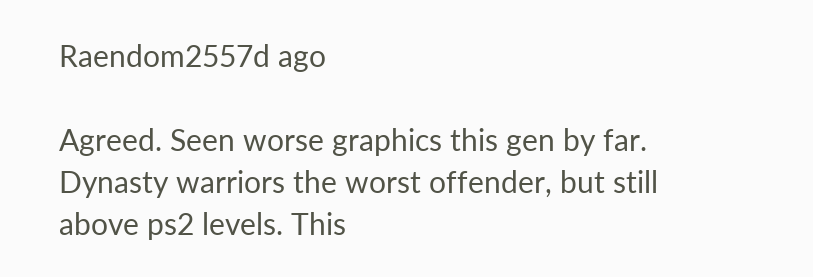Raendom2557d ago

Agreed. Seen worse graphics this gen by far. Dynasty warriors the worst offender, but still above ps2 levels. This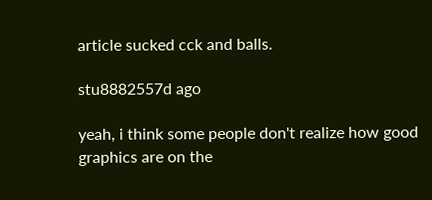article sucked cck and balls.

stu8882557d ago

yeah, i think some people don't realize how good graphics are on the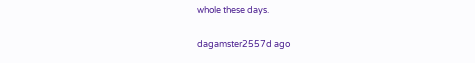whole these days.

dagamster2557d ago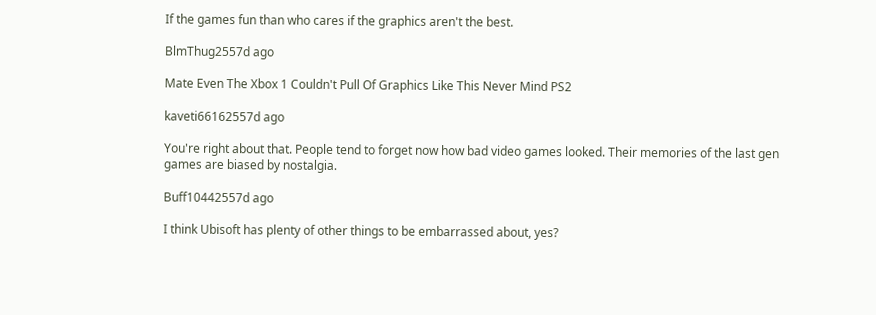If the games fun than who cares if the graphics aren't the best.

BlmThug2557d ago

Mate Even The Xbox 1 Couldn't Pull Of Graphics Like This Never Mind PS2

kaveti66162557d ago

You're right about that. People tend to forget now how bad video games looked. Their memories of the last gen games are biased by nostalgia.

Buff10442557d ago

I think Ubisoft has plenty of other things to be embarrassed about, yes?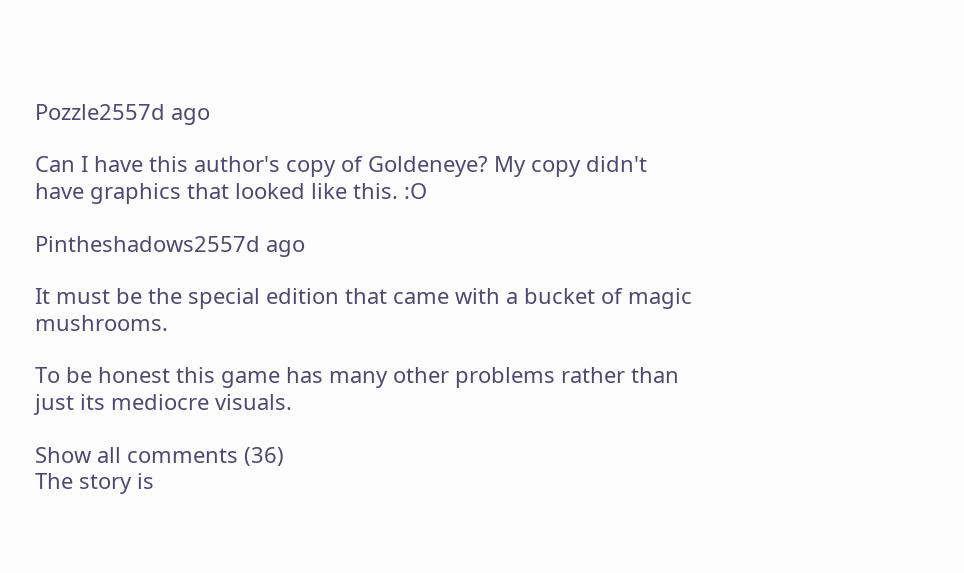Pozzle2557d ago

Can I have this author's copy of Goldeneye? My copy didn't have graphics that looked like this. :O

Pintheshadows2557d ago

It must be the special edition that came with a bucket of magic mushrooms.

To be honest this game has many other problems rather than just its mediocre visuals.

Show all comments (36)
The story is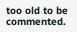too old to be commented.